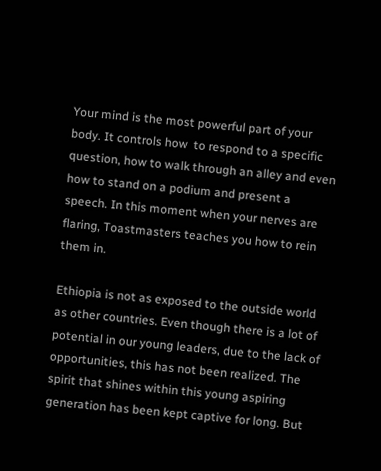Your mind is the most powerful part of your body. It controls how  to respond to a specific question, how to walk through an alley and even how to stand on a podium and present a speech. In this moment when your nerves are flaring, Toastmasters teaches you how to rein them in.

Ethiopia is not as exposed to the outside world as other countries. Even though there is a lot of potential in our young leaders, due to the lack of opportunities, this has not been realized. The spirit that shines within this young aspiring generation has been kept captive for long. But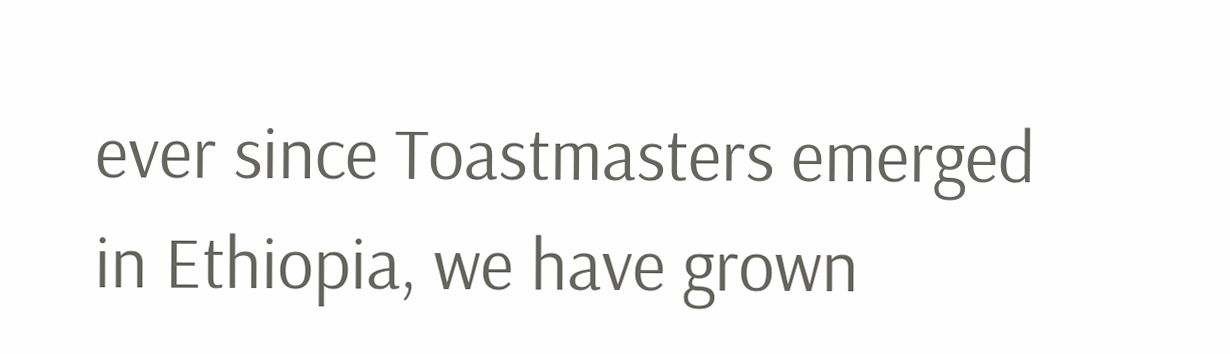ever since Toastmasters emerged in Ethiopia, we have grown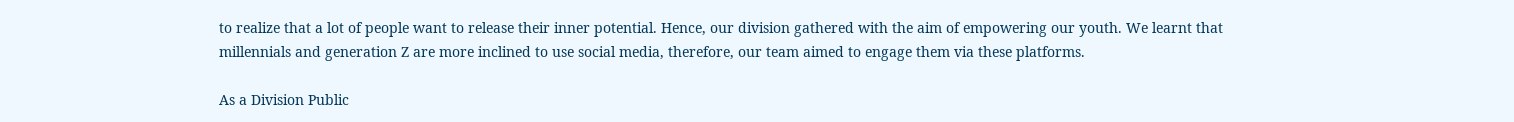to realize that a lot of people want to release their inner potential. Hence, our division gathered with the aim of empowering our youth. We learnt that millennials and generation Z are more inclined to use social media, therefore, our team aimed to engage them via these platforms.

As a Division Public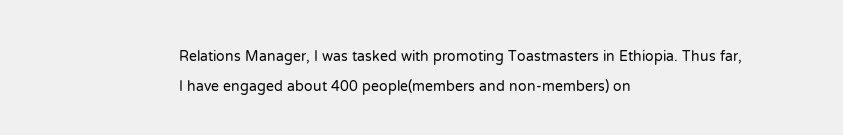Relations Manager, I was tasked with promoting Toastmasters in Ethiopia. Thus far, I have engaged about 400 people(members and non-members) on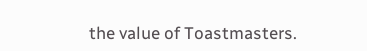the value of Toastmasters.